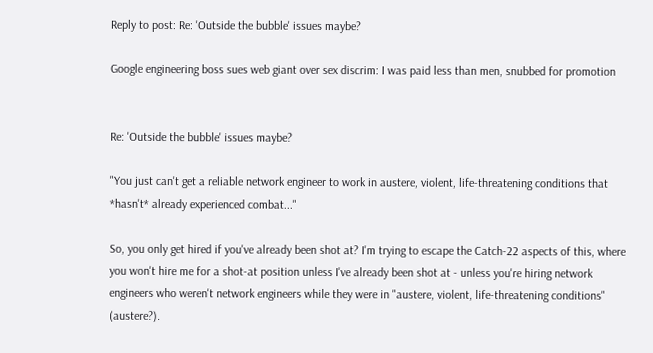Reply to post: Re: 'Outside the bubble' issues maybe?

Google engineering boss sues web giant over sex discrim: I was paid less than men, snubbed for promotion


Re: 'Outside the bubble' issues maybe?

"You just can't get a reliable network engineer to work in austere, violent, life-threatening conditions that *hasn't* already experienced combat..."

So, you only get hired if you've already been shot at? I'm trying to escape the Catch-22 aspects of this, where you won't hire me for a shot-at position unless I've already been shot at - unless you're hiring network engineers who weren't network engineers while they were in "austere, violent, life-threatening conditions" (austere?).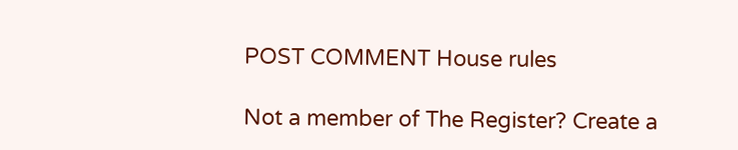POST COMMENT House rules

Not a member of The Register? Create a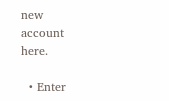new account here.

  • Enter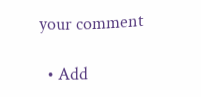your comment

  • Add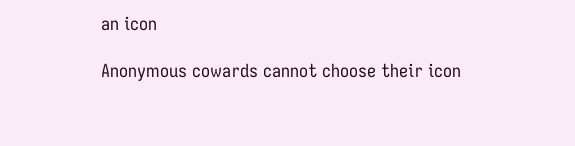an icon

Anonymous cowards cannot choose their icon